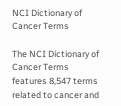NCI Dictionary of Cancer Terms

The NCI Dictionary of Cancer Terms features 8,547 terms related to cancer and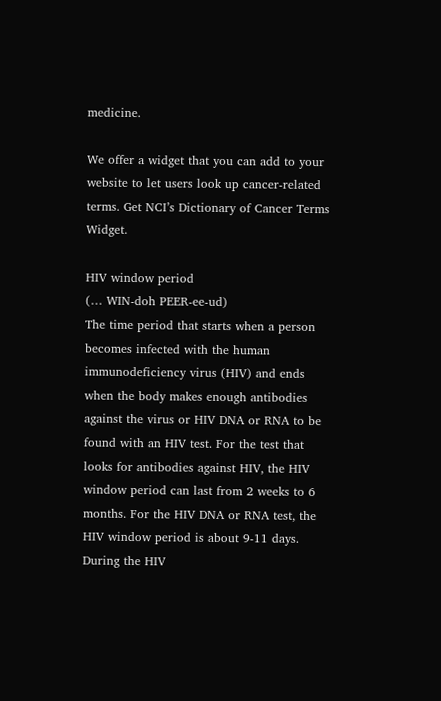medicine.

We offer a widget that you can add to your website to let users look up cancer-related terms. Get NCI’s Dictionary of Cancer Terms Widget.

HIV window period
(… WIN-doh PEER-ee-ud)
The time period that starts when a person becomes infected with the human immunodeficiency virus (HIV) and ends when the body makes enough antibodies against the virus or HIV DNA or RNA to be found with an HIV test. For the test that looks for antibodies against HIV, the HIV window period can last from 2 weeks to 6 months. For the HIV DNA or RNA test, the HIV window period is about 9-11 days. During the HIV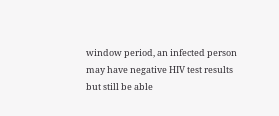window period, an infected person may have negative HIV test results but still be able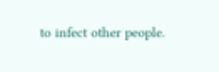to infect other people.